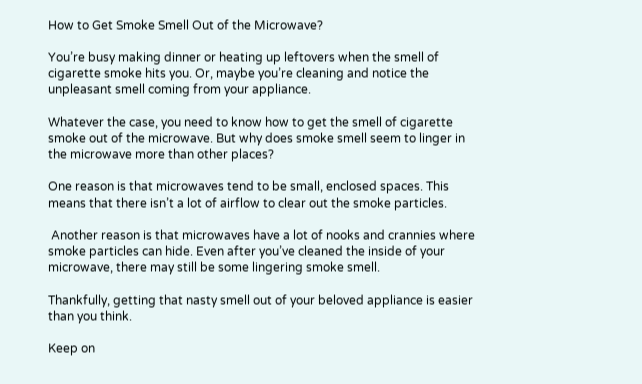How to Get Smoke Smell Out of the Microwave?

You’re busy making dinner or heating up leftovers when the smell of cigarette smoke hits you. Or, maybe you’re cleaning and notice the unpleasant smell coming from your appliance.

Whatever the case, you need to know how to get the smell of cigarette smoke out of the microwave. But why does smoke smell seem to linger in the microwave more than other places?

One reason is that microwaves tend to be small, enclosed spaces. This means that there isn’t a lot of airflow to clear out the smoke particles.

 Another reason is that microwaves have a lot of nooks and crannies where smoke particles can hide. Even after you’ve cleaned the inside of your microwave, there may still be some lingering smoke smell.

Thankfully, getting that nasty smell out of your beloved appliance is easier than you think.

Keep on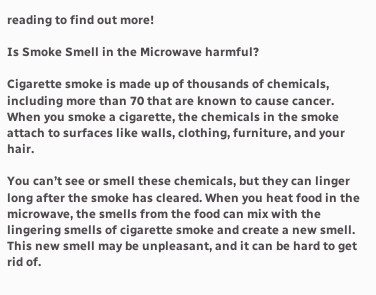reading to find out more!

Is Smoke Smell in the Microwave harmful?

Cigarette smoke is made up of thousands of chemicals, including more than 70 that are known to cause cancer. When you smoke a cigarette, the chemicals in the smoke attach to surfaces like walls, clothing, furniture, and your hair.

You can’t see or smell these chemicals, but they can linger long after the smoke has cleared. When you heat food in the microwave, the smells from the food can mix with the lingering smells of cigarette smoke and create a new smell. This new smell may be unpleasant, and it can be hard to get rid of.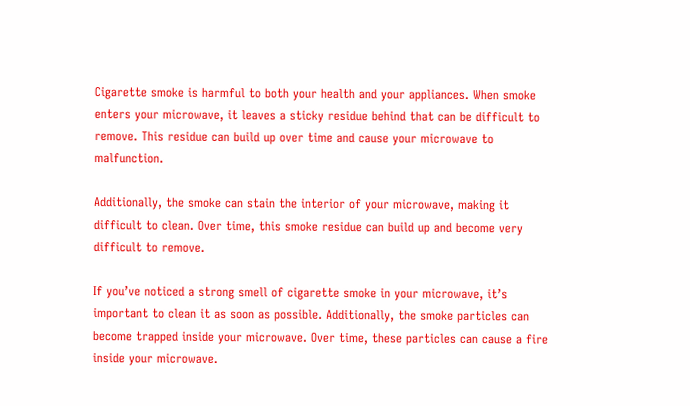Cigarette smoke is harmful to both your health and your appliances. When smoke enters your microwave, it leaves a sticky residue behind that can be difficult to remove. This residue can build up over time and cause your microwave to malfunction.

Additionally, the smoke can stain the interior of your microwave, making it difficult to clean. Over time, this smoke residue can build up and become very difficult to remove.

If you’ve noticed a strong smell of cigarette smoke in your microwave, it’s important to clean it as soon as possible. Additionally, the smoke particles can become trapped inside your microwave. Over time, these particles can cause a fire inside your microwave.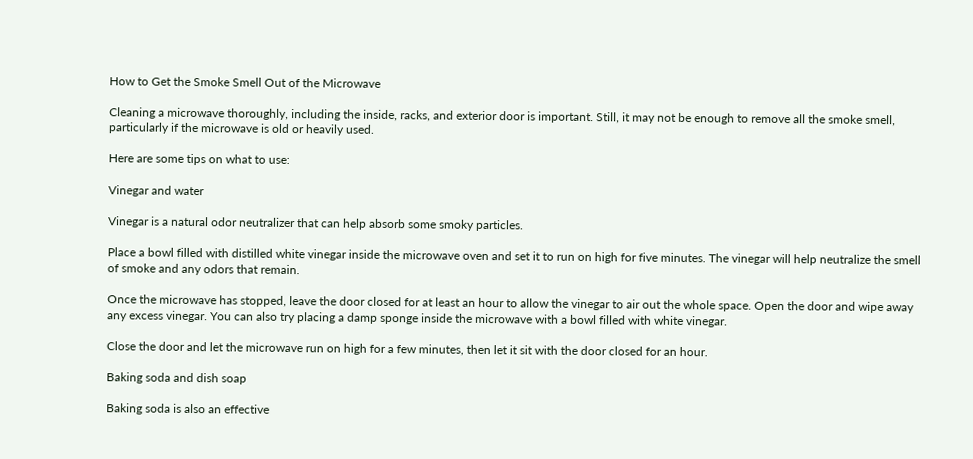How to Get the Smoke Smell Out of the Microwave

Cleaning a microwave thoroughly, including the inside, racks, and exterior door is important. Still, it may not be enough to remove all the smoke smell, particularly if the microwave is old or heavily used.

Here are some tips on what to use:

Vinegar and water

Vinegar is a natural odor neutralizer that can help absorb some smoky particles.

Place a bowl filled with distilled white vinegar inside the microwave oven and set it to run on high for five minutes. The vinegar will help neutralize the smell of smoke and any odors that remain.

Once the microwave has stopped, leave the door closed for at least an hour to allow the vinegar to air out the whole space. Open the door and wipe away any excess vinegar. You can also try placing a damp sponge inside the microwave with a bowl filled with white vinegar.

Close the door and let the microwave run on high for a few minutes, then let it sit with the door closed for an hour.

Baking soda and dish soap

Baking soda is also an effective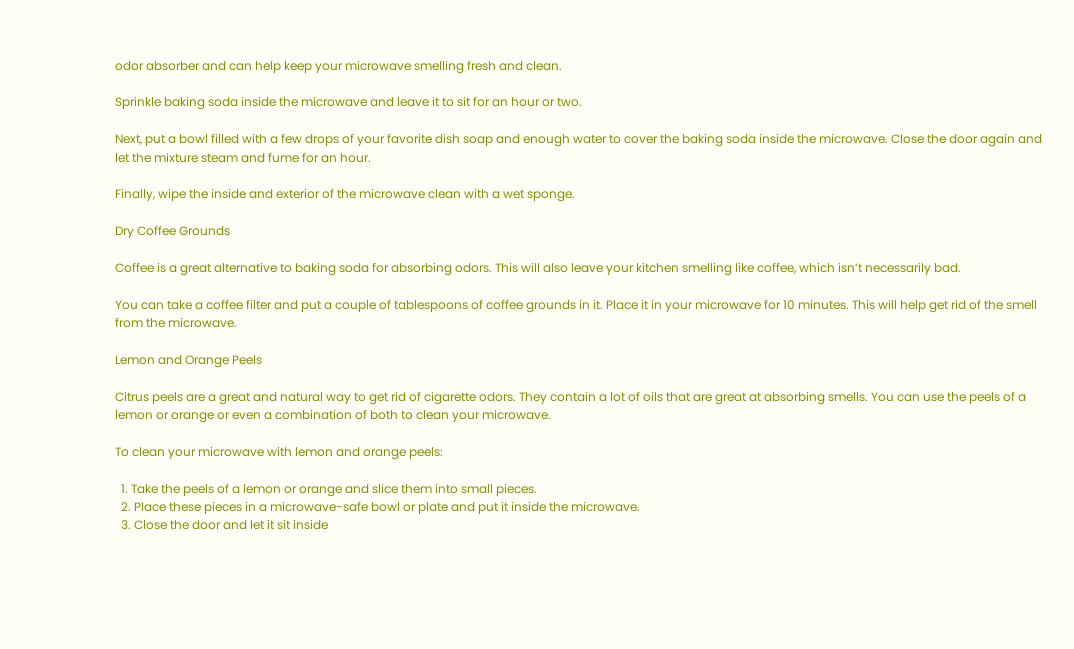odor absorber and can help keep your microwave smelling fresh and clean.

Sprinkle baking soda inside the microwave and leave it to sit for an hour or two.

Next, put a bowl filled with a few drops of your favorite dish soap and enough water to cover the baking soda inside the microwave. Close the door again and let the mixture steam and fume for an hour.

Finally, wipe the inside and exterior of the microwave clean with a wet sponge.

Dry Coffee Grounds

Coffee is a great alternative to baking soda for absorbing odors. This will also leave your kitchen smelling like coffee, which isn’t necessarily bad.

You can take a coffee filter and put a couple of tablespoons of coffee grounds in it. Place it in your microwave for 10 minutes. This will help get rid of the smell from the microwave.

Lemon and Orange Peels

Citrus peels are a great and natural way to get rid of cigarette odors. They contain a lot of oils that are great at absorbing smells. You can use the peels of a lemon or orange or even a combination of both to clean your microwave.

To clean your microwave with lemon and orange peels:

  1. Take the peels of a lemon or orange and slice them into small pieces.
  2. Place these pieces in a microwave-safe bowl or plate and put it inside the microwave.
  3. Close the door and let it sit inside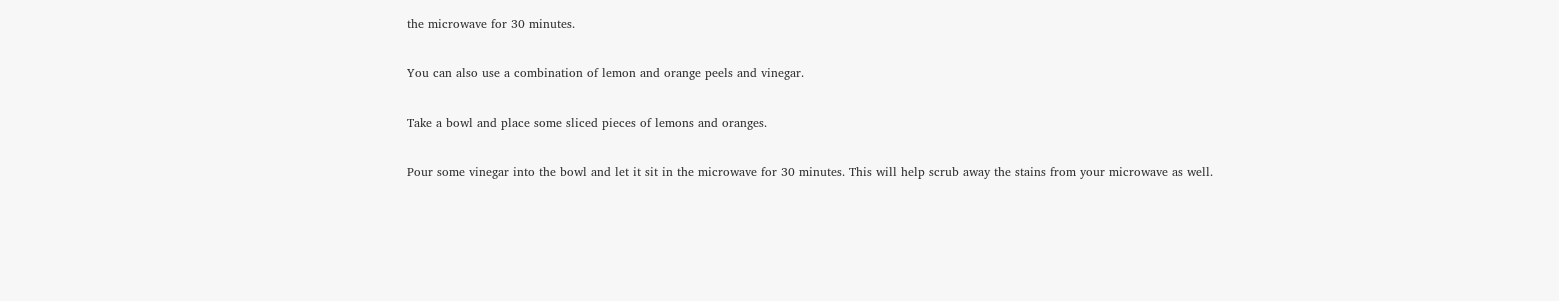the microwave for 30 minutes.

You can also use a combination of lemon and orange peels and vinegar.

Take a bowl and place some sliced pieces of lemons and oranges.

Pour some vinegar into the bowl and let it sit in the microwave for 30 minutes. This will help scrub away the stains from your microwave as well.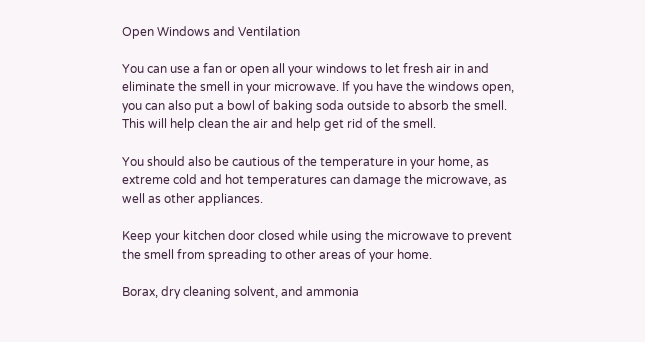Open Windows and Ventilation

You can use a fan or open all your windows to let fresh air in and eliminate the smell in your microwave. If you have the windows open, you can also put a bowl of baking soda outside to absorb the smell. This will help clean the air and help get rid of the smell.

You should also be cautious of the temperature in your home, as extreme cold and hot temperatures can damage the microwave, as well as other appliances.

Keep your kitchen door closed while using the microwave to prevent the smell from spreading to other areas of your home.

Borax, dry cleaning solvent, and ammonia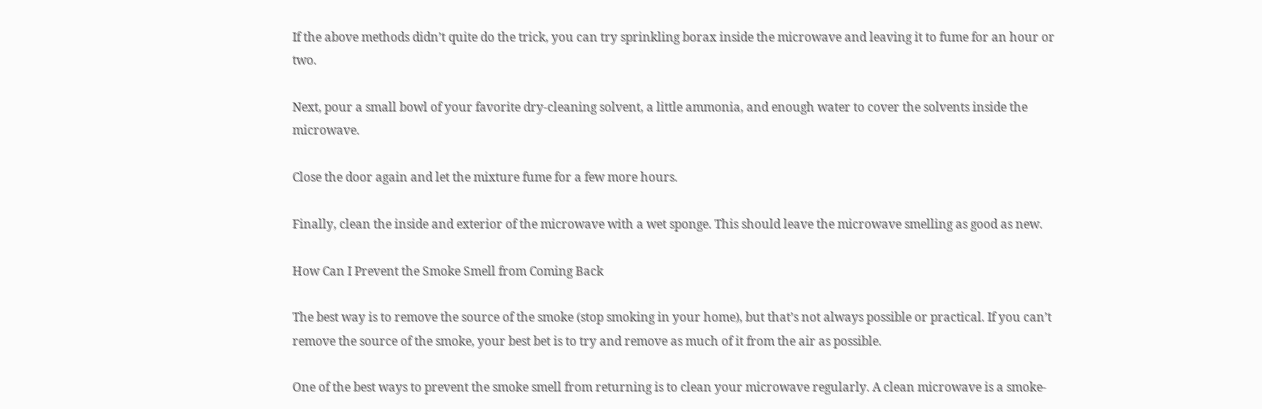If the above methods didn’t quite do the trick, you can try sprinkling borax inside the microwave and leaving it to fume for an hour or two.

Next, pour a small bowl of your favorite dry-cleaning solvent, a little ammonia, and enough water to cover the solvents inside the microwave.

Close the door again and let the mixture fume for a few more hours.

Finally, clean the inside and exterior of the microwave with a wet sponge. This should leave the microwave smelling as good as new.

How Can I Prevent the Smoke Smell from Coming Back

The best way is to remove the source of the smoke (stop smoking in your home), but that’s not always possible or practical. If you can’t remove the source of the smoke, your best bet is to try and remove as much of it from the air as possible.

One of the best ways to prevent the smoke smell from returning is to clean your microwave regularly. A clean microwave is a smoke-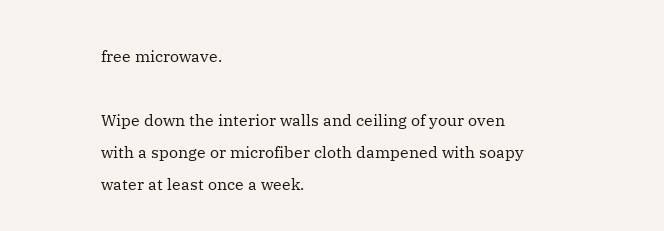free microwave.

Wipe down the interior walls and ceiling of your oven with a sponge or microfiber cloth dampened with soapy water at least once a week.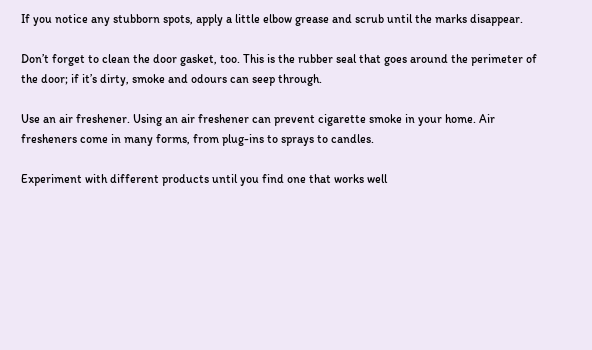If you notice any stubborn spots, apply a little elbow grease and scrub until the marks disappear.

Don’t forget to clean the door gasket, too. This is the rubber seal that goes around the perimeter of the door; if it’s dirty, smoke and odours can seep through.

Use an air freshener. Using an air freshener can prevent cigarette smoke in your home. Air fresheners come in many forms, from plug-ins to sprays to candles.

Experiment with different products until you find one that works well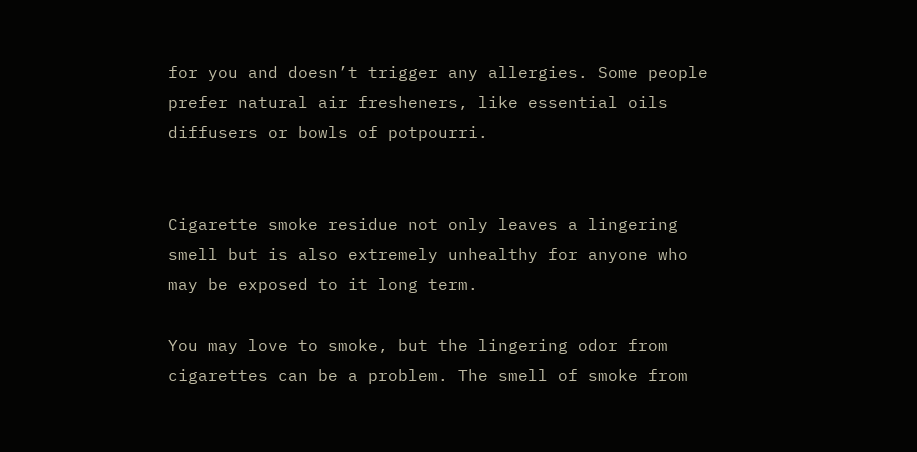for you and doesn’t trigger any allergies. Some people prefer natural air fresheners, like essential oils diffusers or bowls of potpourri.


Cigarette smoke residue not only leaves a lingering smell but is also extremely unhealthy for anyone who may be exposed to it long term.

You may love to smoke, but the lingering odor from cigarettes can be a problem. The smell of smoke from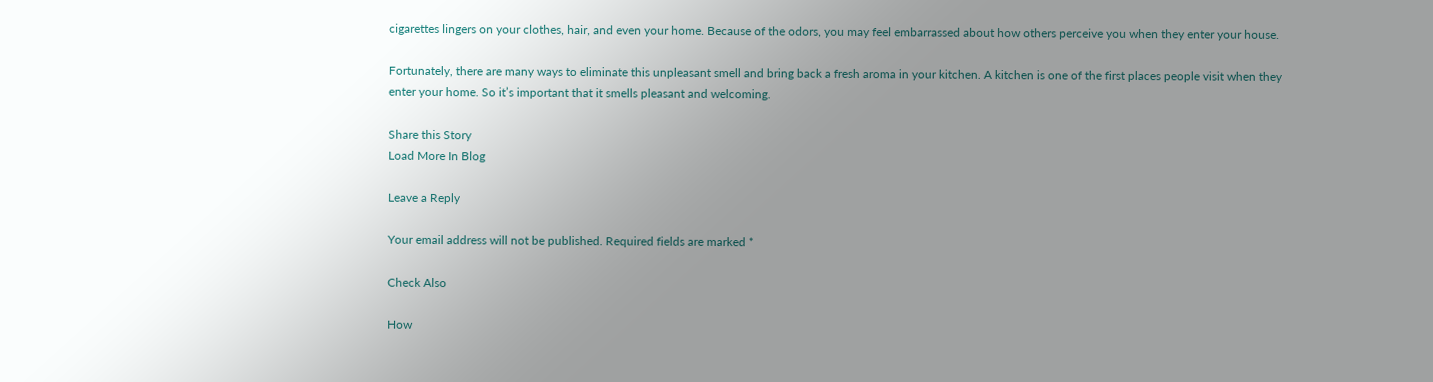cigarettes lingers on your clothes, hair, and even your home. Because of the odors, you may feel embarrassed about how others perceive you when they enter your house.

Fortunately, there are many ways to eliminate this unpleasant smell and bring back a fresh aroma in your kitchen. A kitchen is one of the first places people visit when they enter your home. So it’s important that it smells pleasant and welcoming.

Share this Story
Load More In Blog

Leave a Reply

Your email address will not be published. Required fields are marked *

Check Also

How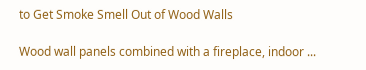to Get Smoke Smell Out of Wood Walls

Wood wall panels combined with a fireplace, indoor ...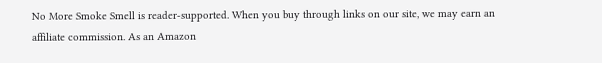No More Smoke Smell is reader-supported. When you buy through links on our site, we may earn an affiliate commission. As an Amazon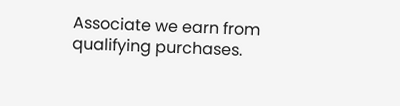Associate we earn from qualifying purchases.